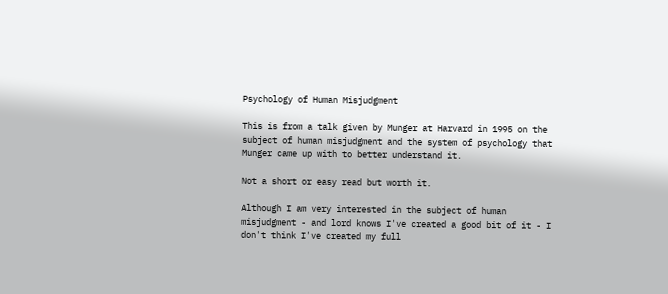Psychology of Human Misjudgment

This is from a talk given by Munger at Harvard in 1995 on the subject of human misjudgment and the system of psychology that Munger came up with to better understand it.

Not a short or easy read but worth it.

Although I am very interested in the subject of human misjudgment - and lord knows I've created a good bit of it - I don't think I've created my full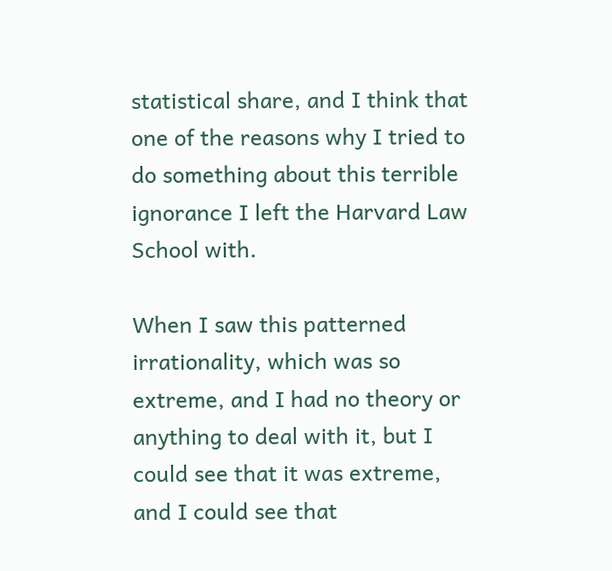statistical share, and I think that one of the reasons why I tried to do something about this terrible ignorance I left the Harvard Law School with.

When I saw this patterned irrationality, which was so extreme, and I had no theory or anything to deal with it, but I could see that it was extreme, and I could see that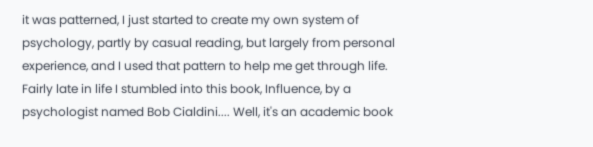it was patterned, I just started to create my own system of psychology, partly by casual reading, but largely from personal experience, and I used that pattern to help me get through life. Fairly late in life I stumbled into this book, Influence, by a psychologist named Bob Cialdini.... Well, it's an academic book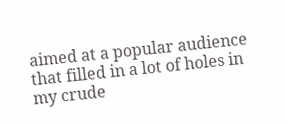aimed at a popular audience that filled in a lot of holes in my crude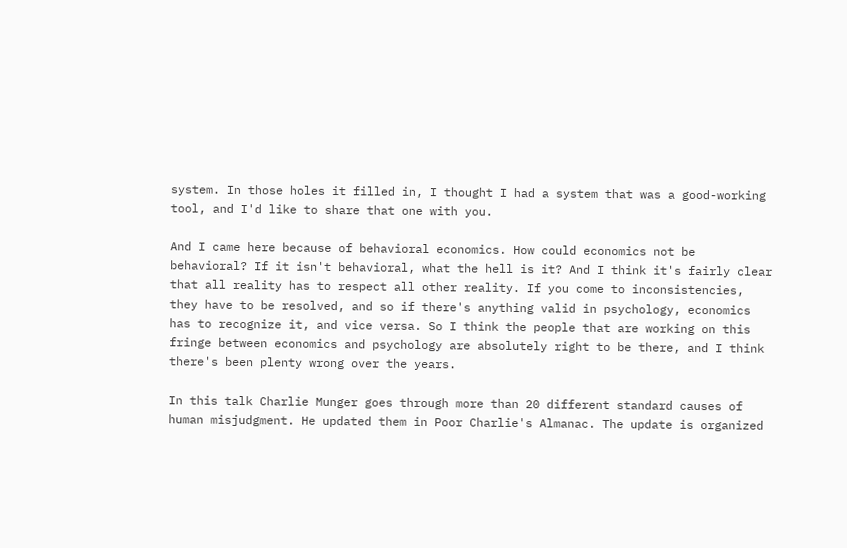system. In those holes it filled in, I thought I had a system that was a good-working tool, and I'd like to share that one with you.

And I came here because of behavioral economics. How could economics not be behavioral? If it isn't behavioral, what the hell is it? And I think it's fairly clear that all reality has to respect all other reality. If you come to inconsistencies, they have to be resolved, and so if there's anything valid in psychology, economics has to recognize it, and vice versa. So I think the people that are working on this fringe between economics and psychology are absolutely right to be there, and I think there's been plenty wrong over the years.

In this talk Charlie Munger goes through more than 20 different standard causes of human misjudgment. He updated them in Poor Charlie's Almanac. The update is organized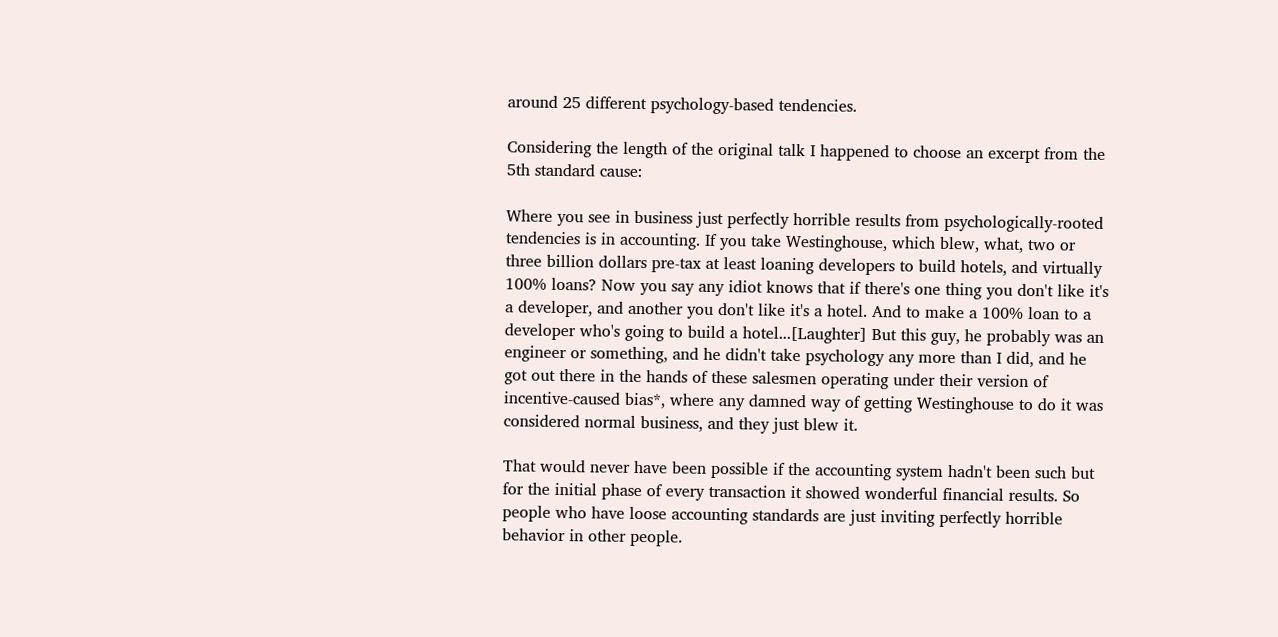around 25 different psychology-based tendencies.

Considering the length of the original talk I happened to choose an excerpt from the 5th standard cause:

Where you see in business just perfectly horrible results from psychologically-rooted tendencies is in accounting. If you take Westinghouse, which blew, what, two or three billion dollars pre-tax at least loaning developers to build hotels, and virtually 100% loans? Now you say any idiot knows that if there's one thing you don't like it's a developer, and another you don't like it's a hotel. And to make a 100% loan to a developer who's going to build a hotel...[Laughter] But this guy, he probably was an engineer or something, and he didn't take psychology any more than I did, and he got out there in the hands of these salesmen operating under their version of incentive-caused bias*, where any damned way of getting Westinghouse to do it was considered normal business, and they just blew it.

That would never have been possible if the accounting system hadn't been such but for the initial phase of every transaction it showed wonderful financial results. So people who have loose accounting standards are just inviting perfectly horrible behavior in other people.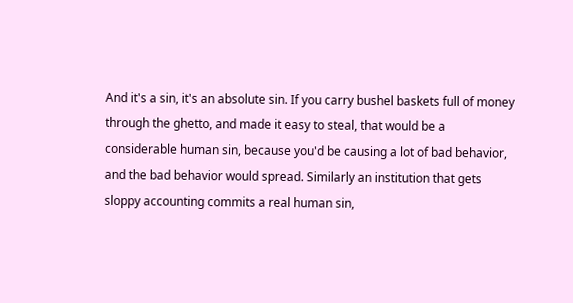And it's a sin, it's an absolute sin. If you carry bushel baskets full of money through the ghetto, and made it easy to steal, that would be a considerable human sin, because you'd be causing a lot of bad behavior, and the bad behavior would spread. Similarly an institution that gets sloppy accounting commits a real human sin,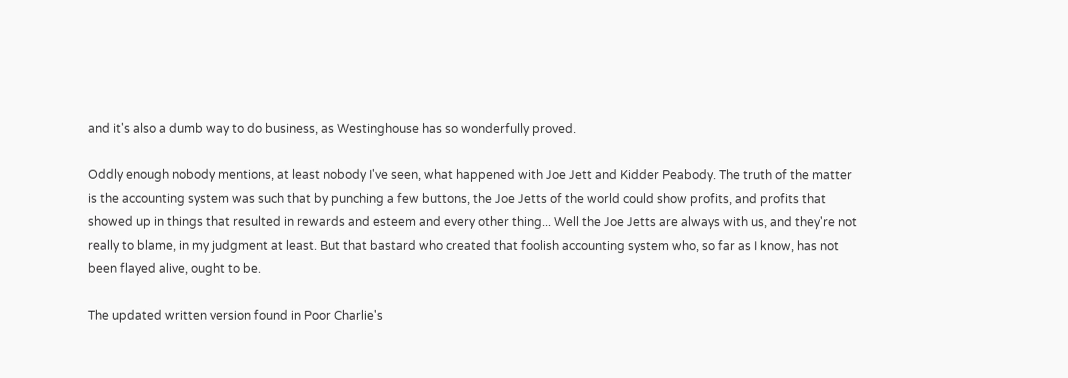and it's also a dumb way to do business, as Westinghouse has so wonderfully proved.

Oddly enough nobody mentions, at least nobody I've seen, what happened with Joe Jett and Kidder Peabody. The truth of the matter is the accounting system was such that by punching a few buttons, the Joe Jetts of the world could show profits, and profits that showed up in things that resulted in rewards and esteem and every other thing... Well the Joe Jetts are always with us, and they're not really to blame, in my judgment at least. But that bastard who created that foolish accounting system who, so far as I know, has not been flayed alive, ought to be.

The updated written version found in Poor Charlie's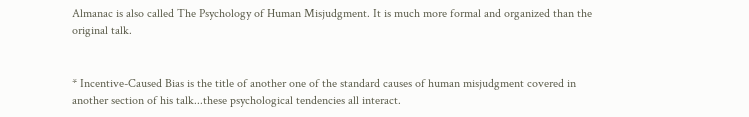Almanac is also called The Psychology of Human Misjudgment. It is much more formal and organized than the original talk.


* Incentive-Caused Bias is the title of another one of the standard causes of human misjudgment covered in another section of his talk...these psychological tendencies all interact.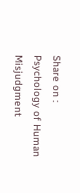Share on :
Psychology of Human Misjudgment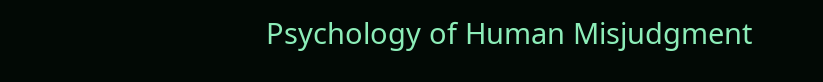Psychology of Human Misjudgment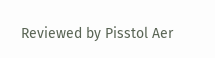Reviewed by Pisstol Aer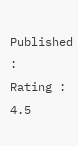Published :
Rating : 4.5